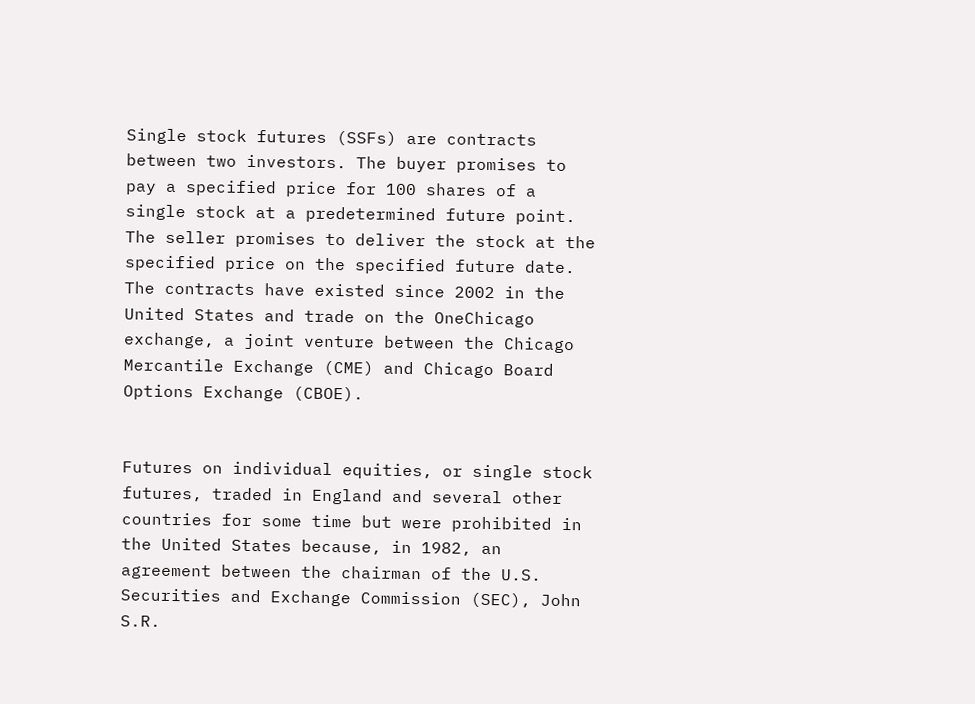Single stock futures (SSFs) are contracts between two investors. The buyer promises to pay a specified price for 100 shares of a single stock at a predetermined future point. The seller promises to deliver the stock at the specified price on the specified future date. The contracts have existed since 2002 in the United States and trade on the OneChicago exchange, a joint venture between the Chicago Mercantile Exchange (CME) and Chicago Board Options Exchange (CBOE).


Futures on individual equities, or single stock futures, traded in England and several other countries for some time but were prohibited in the United States because, in 1982, an agreement between the chairman of the U.S. Securities and Exchange Commission (SEC), John S.R.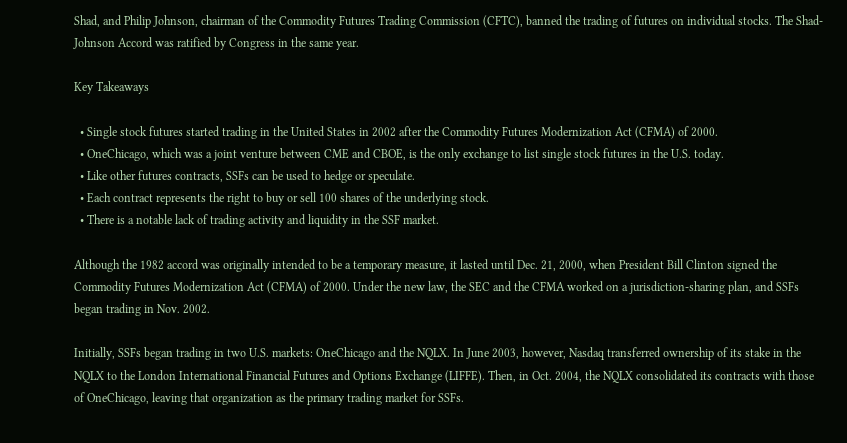Shad, and Philip Johnson, chairman of the Commodity Futures Trading Commission (CFTC), banned the trading of futures on individual stocks. The Shad-Johnson Accord was ratified by Congress in the same year.

Key Takeaways

  • Single stock futures started trading in the United States in 2002 after the Commodity Futures Modernization Act (CFMA) of 2000.
  • OneChicago, which was a joint venture between CME and CBOE, is the only exchange to list single stock futures in the U.S. today.
  • Like other futures contracts, SSFs can be used to hedge or speculate.
  • Each contract represents the right to buy or sell 100 shares of the underlying stock.
  • There is a notable lack of trading activity and liquidity in the SSF market.

Although the 1982 accord was originally intended to be a temporary measure, it lasted until Dec. 21, 2000, when President Bill Clinton signed the Commodity Futures Modernization Act (CFMA) of 2000. Under the new law, the SEC and the CFMA worked on a jurisdiction-sharing plan, and SSFs began trading in Nov. 2002.

Initially, SSFs began trading in two U.S. markets: OneChicago and the NQLX. In June 2003, however, Nasdaq transferred ownership of its stake in the NQLX to the London International Financial Futures and Options Exchange (LIFFE). Then, in Oct. 2004, the NQLX consolidated its contracts with those of OneChicago, leaving that organization as the primary trading market for SSFs.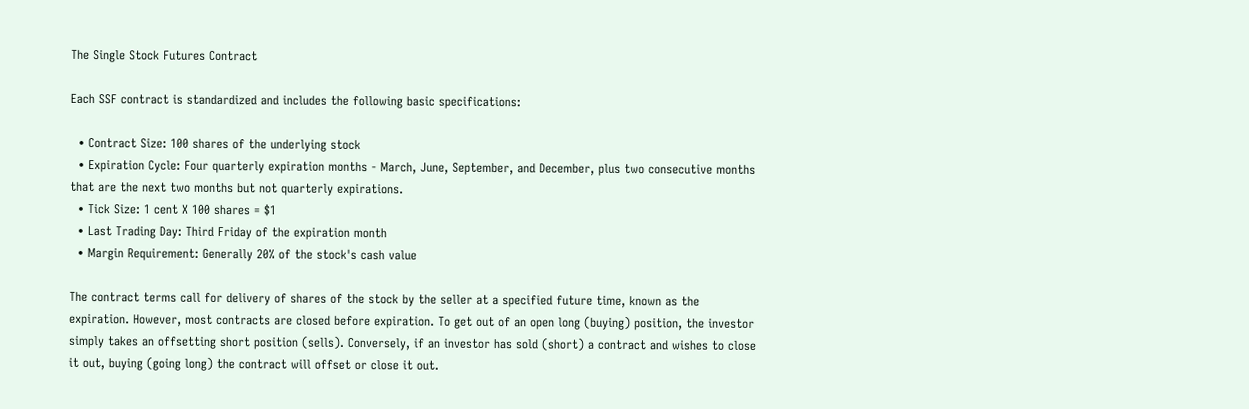The Single Stock Futures Contract

Each SSF contract is standardized and includes the following basic specifications:

  • Contract Size: 100 shares of the underlying stock
  • Expiration Cycle: Four quarterly expiration months - March, June, September, and December, plus two consecutive months that are the next two months but not quarterly expirations.
  • Tick Size: 1 cent X 100 shares = $1
  • Last Trading Day: Third Friday of the expiration month
  • Margin Requirement: Generally 20% of the stock's cash value

The contract terms call for delivery of shares of the stock by the seller at a specified future time, known as the expiration. However, most contracts are closed before expiration. To get out of an open long (buying) position, the investor simply takes an offsetting short position (sells). Conversely, if an investor has sold (short) a contract and wishes to close it out, buying (going long) the contract will offset or close it out.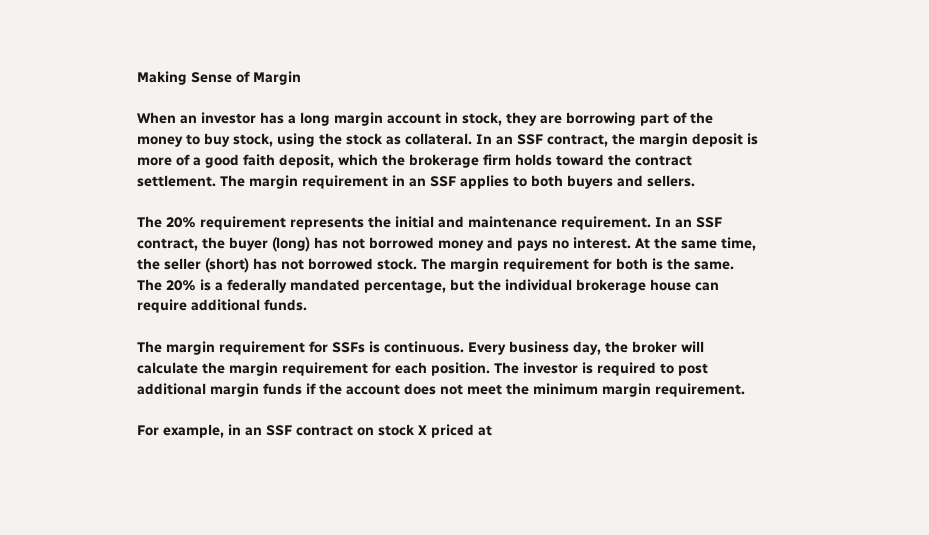Making Sense of Margin

When an investor has a long margin account in stock, they are borrowing part of the money to buy stock, using the stock as collateral. In an SSF contract, the margin deposit is more of a good faith deposit, which the brokerage firm holds toward the contract settlement. The margin requirement in an SSF applies to both buyers and sellers.

The 20% requirement represents the initial and maintenance requirement. In an SSF contract, the buyer (long) has not borrowed money and pays no interest. At the same time, the seller (short) has not borrowed stock. The margin requirement for both is the same. The 20% is a federally mandated percentage, but the individual brokerage house can require additional funds.

The margin requirement for SSFs is continuous. Every business day, the broker will calculate the margin requirement for each position. The investor is required to post additional margin funds if the account does not meet the minimum margin requirement.

For example, in an SSF contract on stock X priced at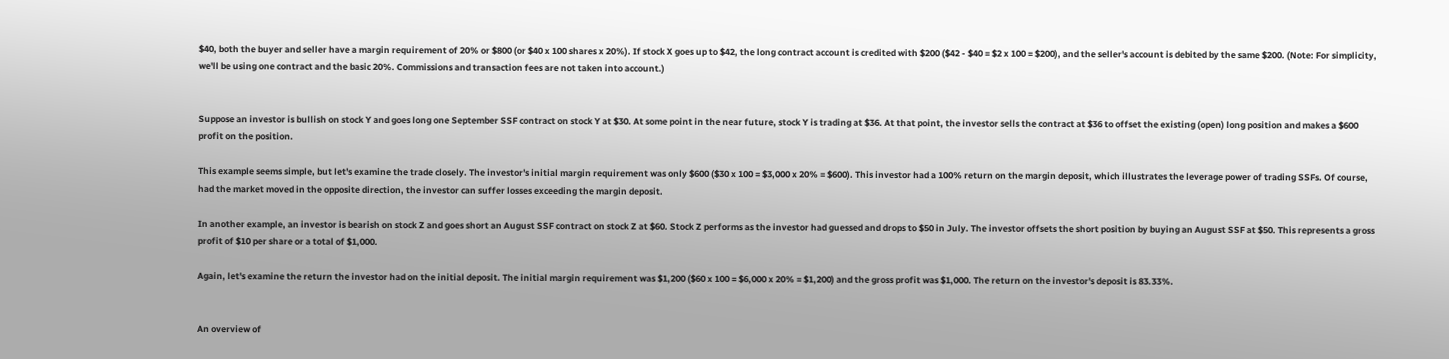$40, both the buyer and seller have a margin requirement of 20% or $800 (or $40 x 100 shares x 20%). If stock X goes up to $42, the long contract account is credited with $200 ($42 - $40 = $2 x 100 = $200), and the seller's account is debited by the same $200. (Note: For simplicity, we'll be using one contract and the basic 20%. Commissions and transaction fees are not taken into account.)


Suppose an investor is bullish on stock Y and goes long one September SSF contract on stock Y at $30. At some point in the near future, stock Y is trading at $36. At that point, the investor sells the contract at $36 to offset the existing (open) long position and makes a $600 profit on the position.

This example seems simple, but let's examine the trade closely. The investor's initial margin requirement was only $600 ($30 x 100 = $3,000 x 20% = $600). This investor had a 100% return on the margin deposit, which illustrates the leverage power of trading SSFs. Of course, had the market moved in the opposite direction, the investor can suffer losses exceeding the margin deposit.

In another example, an investor is bearish on stock Z and goes short an August SSF contract on stock Z at $60. Stock Z performs as the investor had guessed and drops to $50 in July. The investor offsets the short position by buying an August SSF at $50. This represents a gross profit of $10 per share or a total of $1,000.

Again, let's examine the return the investor had on the initial deposit. The initial margin requirement was $1,200 ($60 x 100 = $6,000 x 20% = $1,200) and the gross profit was $1,000. The return on the investor's deposit is 83.33%.


An overview of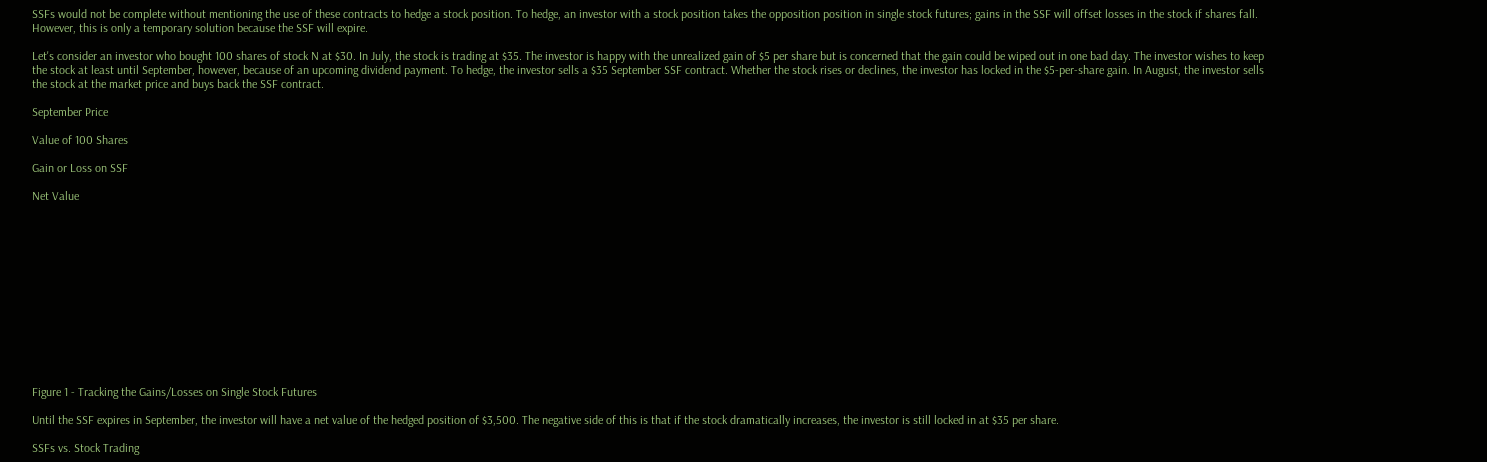SSFs would not be complete without mentioning the use of these contracts to hedge a stock position. To hedge, an investor with a stock position takes the opposition position in single stock futures; gains in the SSF will offset losses in the stock if shares fall. However, this is only a temporary solution because the SSF will expire.

Let's consider an investor who bought 100 shares of stock N at $30. In July, the stock is trading at $35. The investor is happy with the unrealized gain of $5 per share but is concerned that the gain could be wiped out in one bad day. The investor wishes to keep the stock at least until September, however, because of an upcoming dividend payment. To hedge, the investor sells a $35 September SSF contract. Whether the stock rises or declines, the investor has locked in the $5-per-share gain. In August, the investor sells the stock at the market price and buys back the SSF contract.

September Price

Value of 100 Shares

Gain or Loss on SSF

Net Value













Figure 1 - Tracking the Gains/Losses on Single Stock Futures

Until the SSF expires in September, the investor will have a net value of the hedged position of $3,500. The negative side of this is that if the stock dramatically increases, the investor is still locked in at $35 per share.

SSFs vs. Stock Trading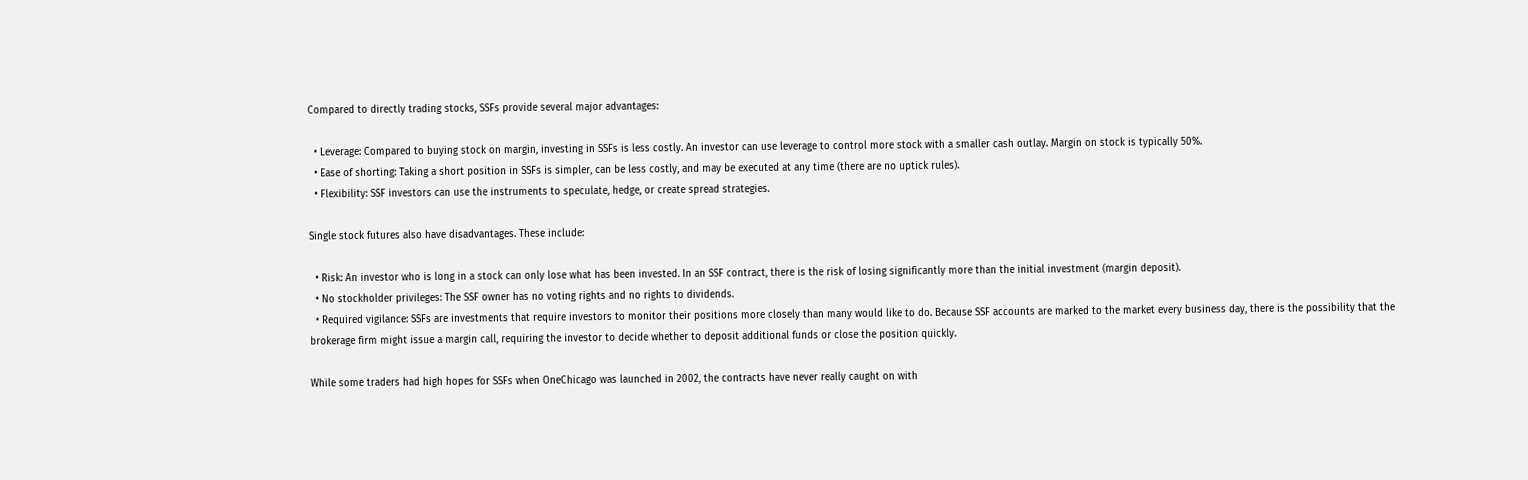Compared to directly trading stocks, SSFs provide several major advantages:

  • Leverage: Compared to buying stock on margin, investing in SSFs is less costly. An investor can use leverage to control more stock with a smaller cash outlay. Margin on stock is typically 50%.
  • Ease of shorting: Taking a short position in SSFs is simpler, can be less costly, and may be executed at any time (there are no uptick rules).
  • Flexibility: SSF investors can use the instruments to speculate, hedge, or create spread strategies.

Single stock futures also have disadvantages. These include:

  • Risk: An investor who is long in a stock can only lose what has been invested. In an SSF contract, there is the risk of losing significantly more than the initial investment (margin deposit).
  • No stockholder privileges: The SSF owner has no voting rights and no rights to dividends.
  • Required vigilance: SSFs are investments that require investors to monitor their positions more closely than many would like to do. Because SSF accounts are marked to the market every business day, there is the possibility that the brokerage firm might issue a margin call, requiring the investor to decide whether to deposit additional funds or close the position quickly.

While some traders had high hopes for SSFs when OneChicago was launched in 2002, the contracts have never really caught on with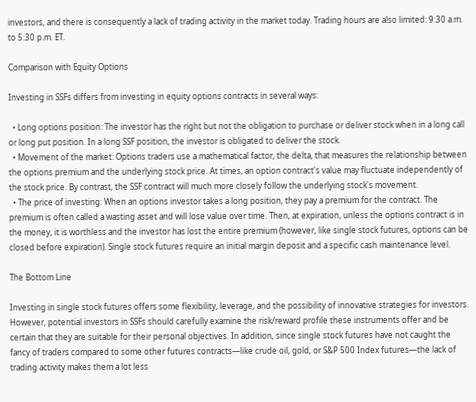investors, and there is consequently a lack of trading activity in the market today. Trading hours are also limited: 9:30 a.m. to 5:30 p.m. ET.

Comparison with Equity Options

Investing in SSFs differs from investing in equity options contracts in several ways:

  • Long options position: The investor has the right but not the obligation to purchase or deliver stock when in a long call or long put position. In a long SSF position, the investor is obligated to deliver the stock.
  • Movement of the market: Options traders use a mathematical factor, the delta, that measures the relationship between the options premium and the underlying stock price. At times, an option contract's value may fluctuate independently of the stock price. By contrast, the SSF contract will much more closely follow the underlying stock's movement.
  • The price of investing: When an options investor takes a long position, they pay a premium for the contract. The premium is often called a wasting asset and will lose value over time. Then, at expiration, unless the options contract is in the money, it is worthless and the investor has lost the entire premium (however, like single stock futures, options can be closed before expiration). Single stock futures require an initial margin deposit and a specific cash maintenance level.

The Bottom Line

Investing in single stock futures offers some flexibility, leverage, and the possibility of innovative strategies for investors. However, potential investors in SSFs should carefully examine the risk/reward profile these instruments offer and be certain that they are suitable for their personal objectives. In addition, since single stock futures have not caught the fancy of traders compared to some other futures contracts—like crude oil, gold, or S&P 500 Index futures—the lack of trading activity makes them a lot less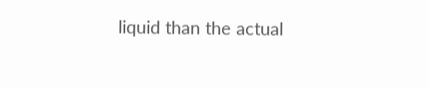liquid than the actual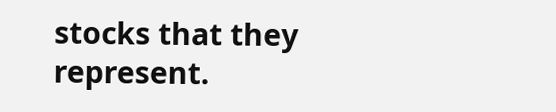stocks that they represent.